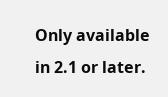Only available in 2.1 or later.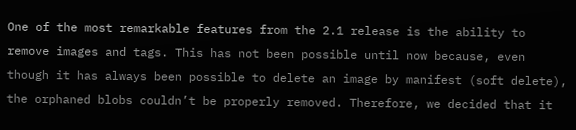One of the most remarkable features from the 2.1 release is the ability to remove images and tags. This has not been possible until now because, even though it has always been possible to delete an image by manifest (soft delete), the orphaned blobs couldn’t be properly removed. Therefore, we decided that it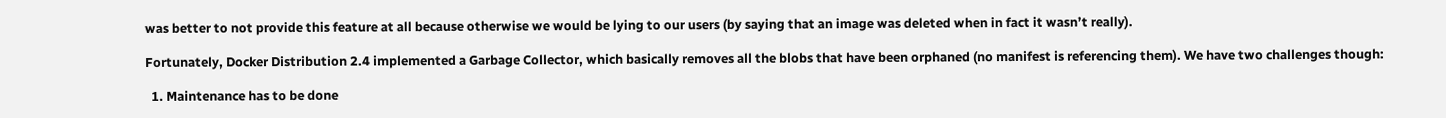was better to not provide this feature at all because otherwise we would be lying to our users (by saying that an image was deleted when in fact it wasn’t really).

Fortunately, Docker Distribution 2.4 implemented a Garbage Collector, which basically removes all the blobs that have been orphaned (no manifest is referencing them). We have two challenges though:

  1. Maintenance has to be done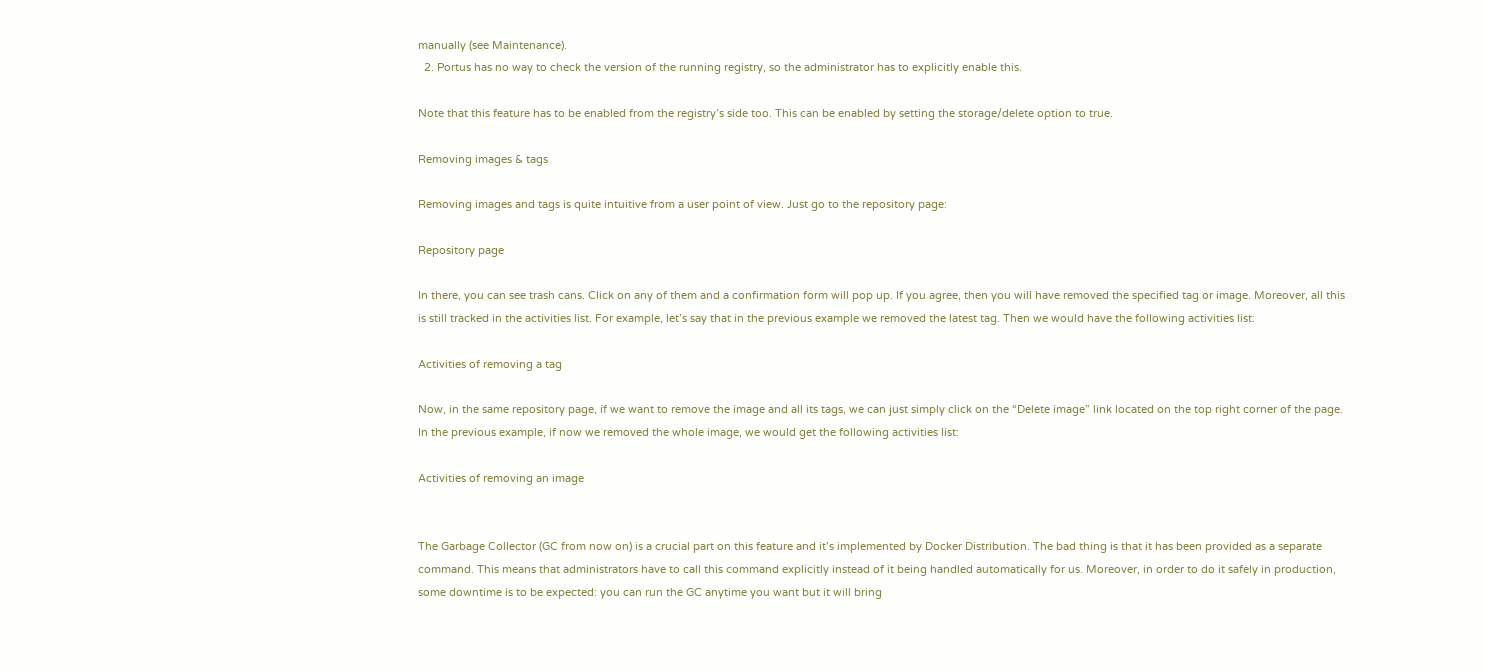manually (see Maintenance).
  2. Portus has no way to check the version of the running registry, so the administrator has to explicitly enable this.

Note that this feature has to be enabled from the registry’s side too. This can be enabled by setting the storage/delete option to true.

Removing images & tags

Removing images and tags is quite intuitive from a user point of view. Just go to the repository page:

Repository page

In there, you can see trash cans. Click on any of them and a confirmation form will pop up. If you agree, then you will have removed the specified tag or image. Moreover, all this is still tracked in the activities list. For example, let’s say that in the previous example we removed the latest tag. Then we would have the following activities list:

Activities of removing a tag

Now, in the same repository page, if we want to remove the image and all its tags, we can just simply click on the “Delete image” link located on the top right corner of the page. In the previous example, if now we removed the whole image, we would get the following activities list:

Activities of removing an image


The Garbage Collector (GC from now on) is a crucial part on this feature and it’s implemented by Docker Distribution. The bad thing is that it has been provided as a separate command. This means that administrators have to call this command explicitly instead of it being handled automatically for us. Moreover, in order to do it safely in production, some downtime is to be expected: you can run the GC anytime you want but it will bring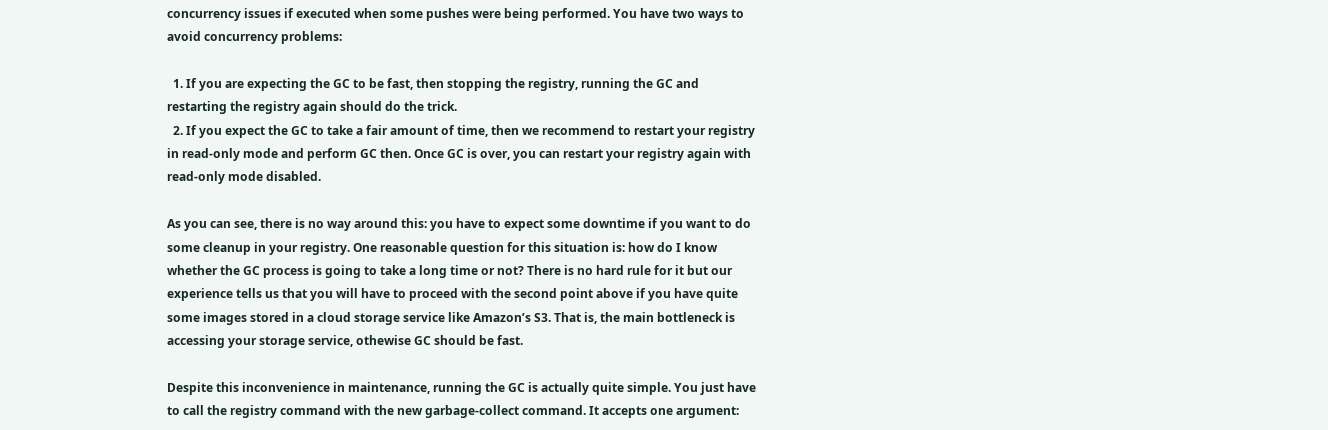concurrency issues if executed when some pushes were being performed. You have two ways to avoid concurrency problems:

  1. If you are expecting the GC to be fast, then stopping the registry, running the GC and restarting the registry again should do the trick.
  2. If you expect the GC to take a fair amount of time, then we recommend to restart your registry in read-only mode and perform GC then. Once GC is over, you can restart your registry again with read-only mode disabled.

As you can see, there is no way around this: you have to expect some downtime if you want to do some cleanup in your registry. One reasonable question for this situation is: how do I know whether the GC process is going to take a long time or not? There is no hard rule for it but our experience tells us that you will have to proceed with the second point above if you have quite some images stored in a cloud storage service like Amazon’s S3. That is, the main bottleneck is accessing your storage service, othewise GC should be fast.

Despite this inconvenience in maintenance, running the GC is actually quite simple. You just have to call the registry command with the new garbage-collect command. It accepts one argument: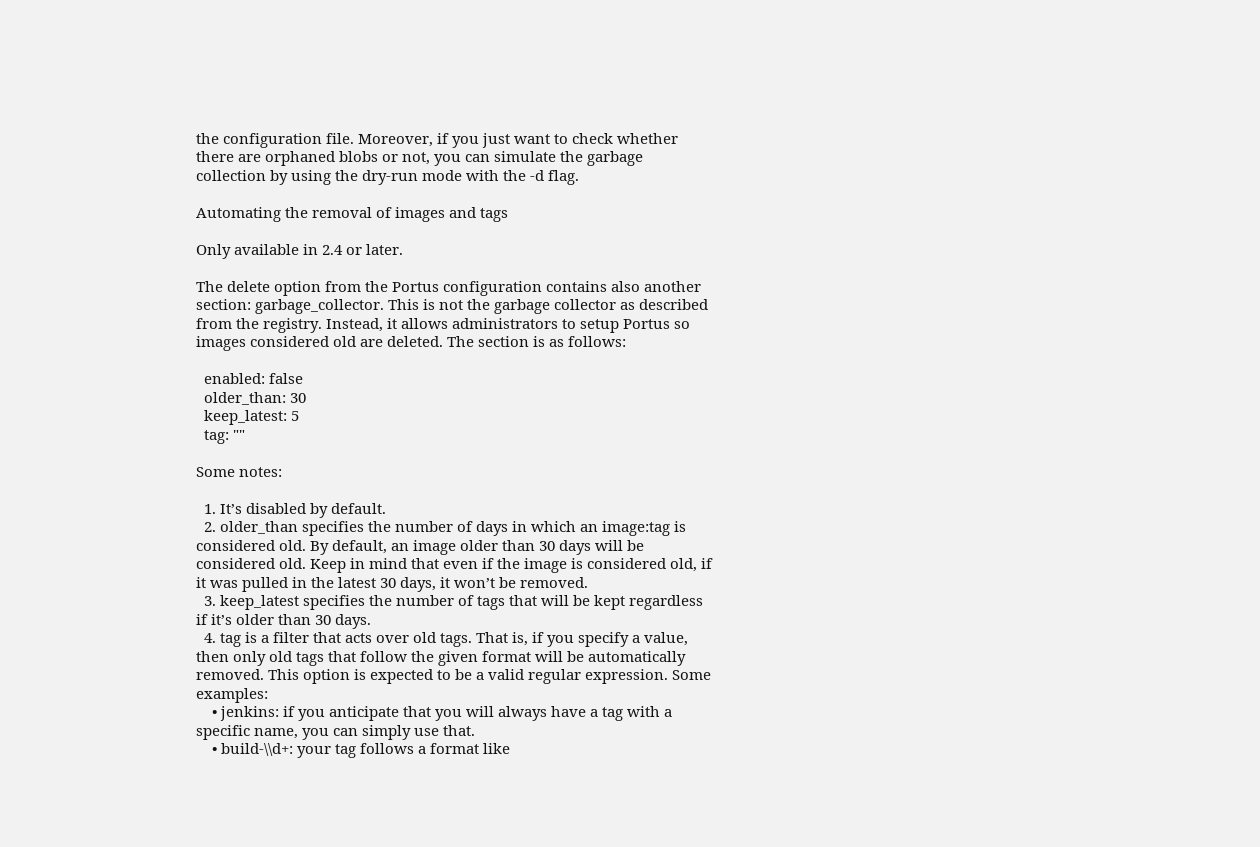the configuration file. Moreover, if you just want to check whether there are orphaned blobs or not, you can simulate the garbage collection by using the dry-run mode with the -d flag.

Automating the removal of images and tags

Only available in 2.4 or later.

The delete option from the Portus configuration contains also another section: garbage_collector. This is not the garbage collector as described from the registry. Instead, it allows administrators to setup Portus so images considered old are deleted. The section is as follows:

  enabled: false
  older_than: 30
  keep_latest: 5
  tag: ""

Some notes:

  1. It’s disabled by default.
  2. older_than specifies the number of days in which an image:tag is considered old. By default, an image older than 30 days will be considered old. Keep in mind that even if the image is considered old, if it was pulled in the latest 30 days, it won’t be removed.
  3. keep_latest specifies the number of tags that will be kept regardless if it’s older than 30 days.
  4. tag is a filter that acts over old tags. That is, if you specify a value, then only old tags that follow the given format will be automatically removed. This option is expected to be a valid regular expression. Some examples:
    • jenkins: if you anticipate that you will always have a tag with a specific name, you can simply use that.
    • build-\\d+: your tag follows a format like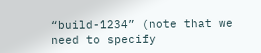“build-1234” (note that we need to specify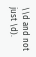\\d and not just \d).